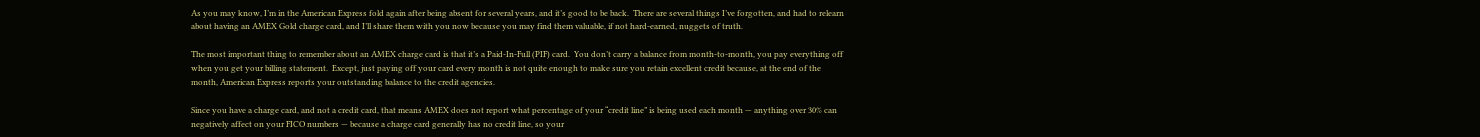As you may know, I’m in the American Express fold again after being absent for several years, and it’s good to be back.  There are several things I’ve forgotten, and had to relearn about having an AMEX Gold charge card, and I’ll share them with you now because you may find them valuable, if not hard-earned, nuggets of truth.

The most important thing to remember about an AMEX charge card is that it’s a Paid-In-Full (PIF) card.  You don’t carry a balance from month-to-month, you pay everything off when you get your billing statement.  Except, just paying off your card every month is not quite enough to make sure you retain excellent credit because, at the end of the month, American Express reports your outstanding balance to the credit agencies.

Since you have a charge card, and not a credit card, that means AMEX does not report what percentage of your “credit line” is being used each month — anything over 30% can negatively affect on your FICO numbers — because a charge card generally has no credit line, so your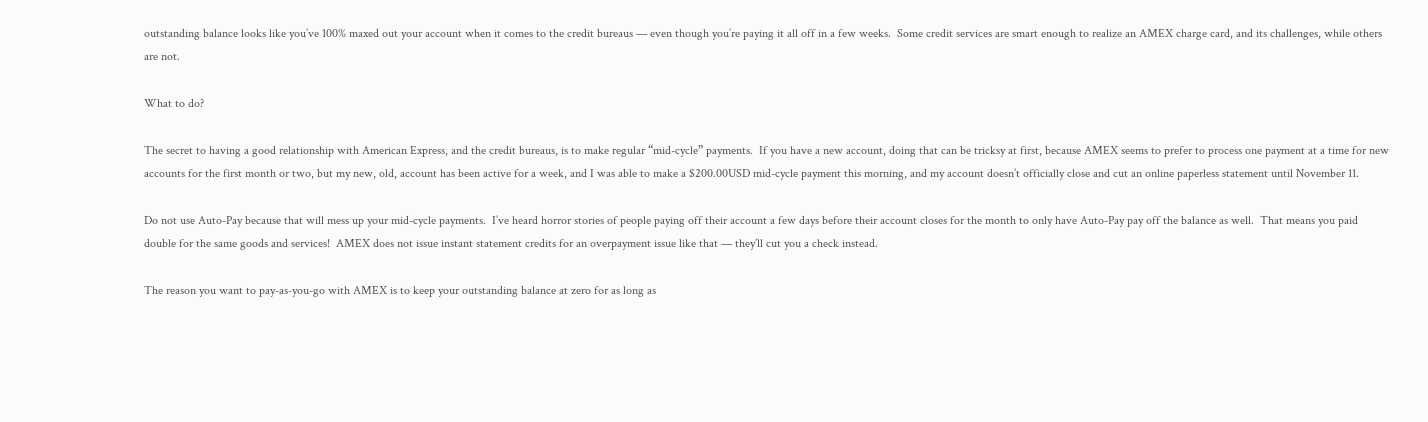outstanding balance looks like you’ve 100% maxed out your account when it comes to the credit bureaus — even though you’re paying it all off in a few weeks.  Some credit services are smart enough to realize an AMEX charge card, and its challenges, while others are not.

What to do?

The secret to having a good relationship with American Express, and the credit bureaus, is to make regular “mid-cycle” payments.  If you have a new account, doing that can be tricksy at first, because AMEX seems to prefer to process one payment at a time for new accounts for the first month or two, but my new, old, account has been active for a week, and I was able to make a $200.00USD mid-cycle payment this morning, and my account doesn’t officially close and cut an online paperless statement until November 11.

Do not use Auto-Pay because that will mess up your mid-cycle payments.  I’ve heard horror stories of people paying off their account a few days before their account closes for the month to only have Auto-Pay pay off the balance as well.  That means you paid double for the same goods and services!  AMEX does not issue instant statement credits for an overpayment issue like that — they’ll cut you a check instead.

The reason you want to pay-as-you-go with AMEX is to keep your outstanding balance at zero for as long as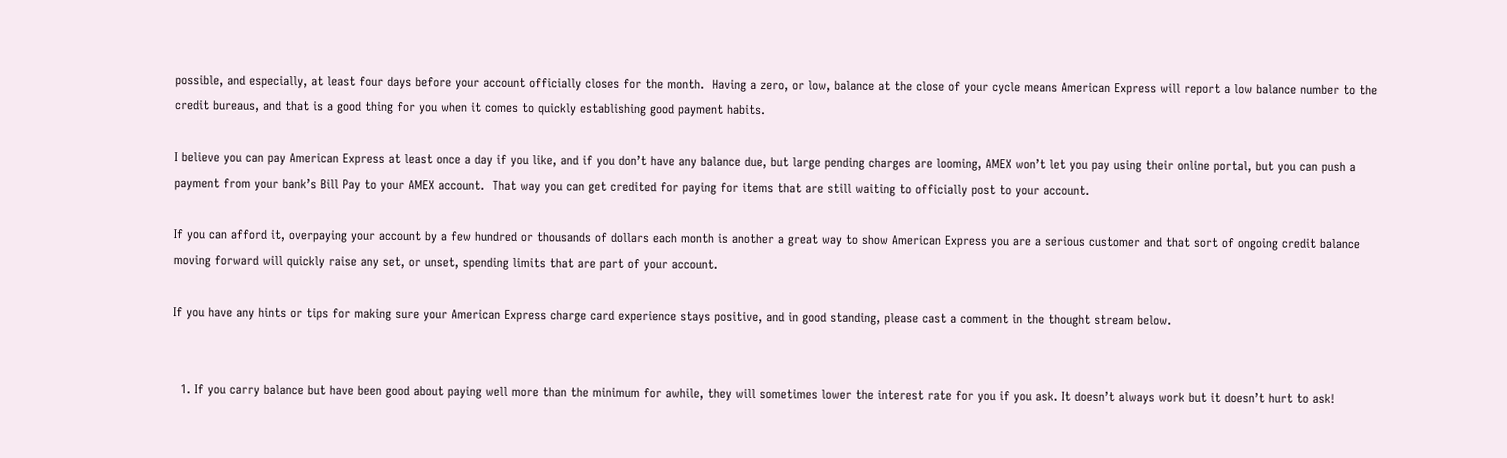possible, and especially, at least four days before your account officially closes for the month.  Having a zero, or low, balance at the close of your cycle means American Express will report a low balance number to the credit bureaus, and that is a good thing for you when it comes to quickly establishing good payment habits.

I believe you can pay American Express at least once a day if you like, and if you don’t have any balance due, but large pending charges are looming, AMEX won’t let you pay using their online portal, but you can push a payment from your bank’s Bill Pay to your AMEX account.  That way you can get credited for paying for items that are still waiting to officially post to your account.

If you can afford it, overpaying your account by a few hundred or thousands of dollars each month is another a great way to show American Express you are a serious customer and that sort of ongoing credit balance moving forward will quickly raise any set, or unset, spending limits that are part of your account.

If you have any hints or tips for making sure your American Express charge card experience stays positive, and in good standing, please cast a comment in the thought stream below.


  1. If you carry balance but have been good about paying well more than the minimum for awhile, they will sometimes lower the interest rate for you if you ask. It doesn’t always work but it doesn’t hurt to ask!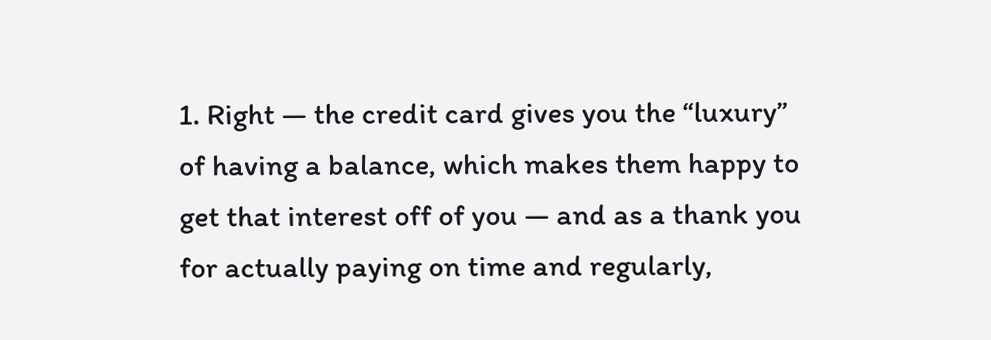1. Right — the credit card gives you the “luxury” of having a balance, which makes them happy to get that interest off of you — and as a thank you for actually paying on time and regularly,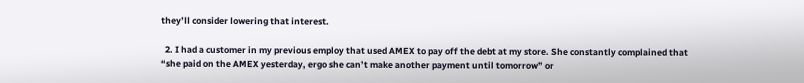they’ll consider lowering that interest.

  2. I had a customer in my previous employ that used AMEX to pay off the debt at my store. She constantly complained that “she paid on the AMEX yesterday, ergo she can’t make another payment until tomorrow” or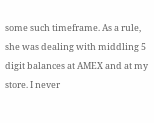some such timeframe. As a rule, she was dealing with middling 5 digit balances at AMEX and at my store. I never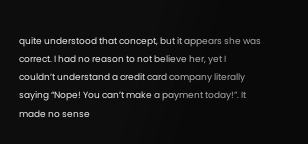quite understood that concept, but it appears she was correct. I had no reason to not believe her, yet I couldn’t understand a credit card company literally saying “Nope! You can’t make a payment today!”. It made no sense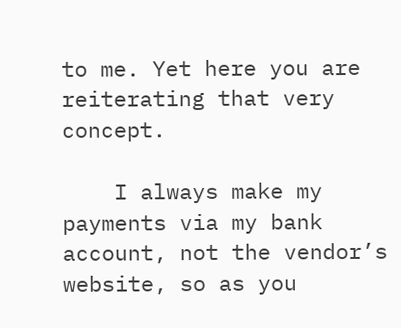to me. Yet here you are reiterating that very concept.

    I always make my payments via my bank account, not the vendor’s website, so as you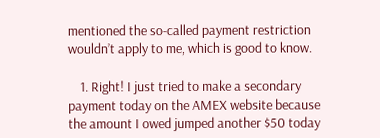mentioned the so-called payment restriction wouldn’t apply to me, which is good to know.

    1. Right! I just tried to make a secondary payment today on the AMEX website because the amount I owed jumped another $50 today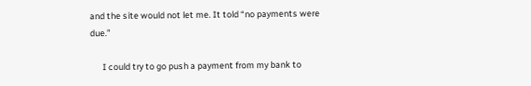and the site would not let me. It told “no payments were due.”

      I could try to go push a payment from my bank to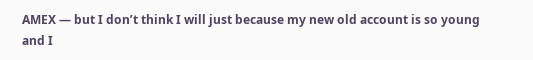AMEX — but I don’t think I will just because my new old account is so young and I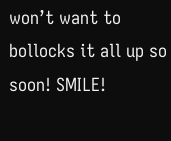won’t want to bollocks it all up so soon! SMILE!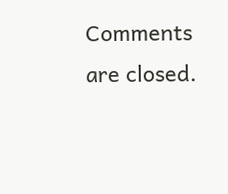Comments are closed.